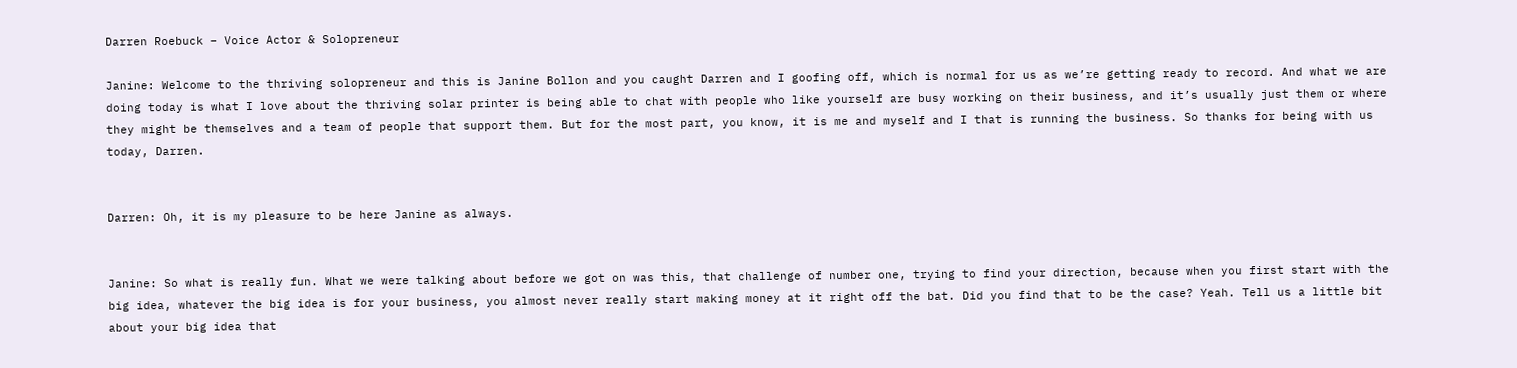Darren Roebuck – Voice Actor & Solopreneur

Janine: Welcome to the thriving solopreneur and this is Janine Bollon and you caught Darren and I goofing off, which is normal for us as we’re getting ready to record. And what we are doing today is what I love about the thriving solar printer is being able to chat with people who like yourself are busy working on their business, and it’s usually just them or where they might be themselves and a team of people that support them. But for the most part, you know, it is me and myself and I that is running the business. So thanks for being with us today, Darren.


Darren: Oh, it is my pleasure to be here Janine as always.


Janine: So what is really fun. What we were talking about before we got on was this, that challenge of number one, trying to find your direction, because when you first start with the big idea, whatever the big idea is for your business, you almost never really start making money at it right off the bat. Did you find that to be the case? Yeah. Tell us a little bit about your big idea that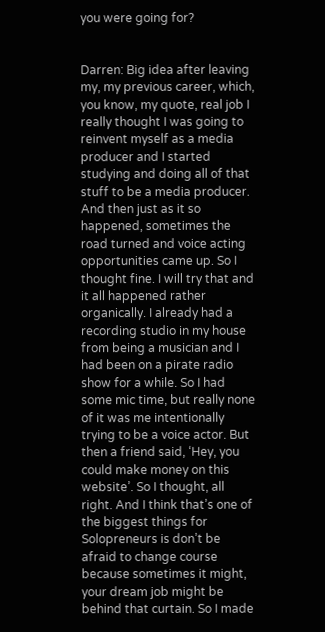you were going for?


Darren: Big idea after leaving my, my previous career, which, you know, my quote, real job I really thought I was going to reinvent myself as a media producer and I started studying and doing all of that stuff to be a media producer. And then just as it so happened, sometimes the road turned and voice acting opportunities came up. So I thought fine. I will try that and it all happened rather organically. I already had a recording studio in my house from being a musician and I had been on a pirate radio show for a while. So I had some mic time, but really none of it was me intentionally trying to be a voice actor. But then a friend said, ‘Hey, you could make money on this website’. So I thought, all right. And I think that’s one of the biggest things for Solopreneurs is don’t be afraid to change course because sometimes it might, your dream job might be behind that curtain. So I made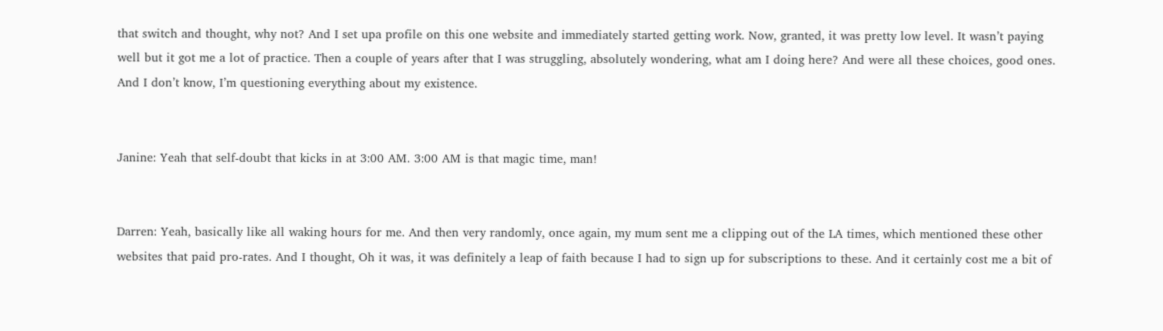that switch and thought, why not? And I set upa profile on this one website and immediately started getting work. Now, granted, it was pretty low level. It wasn’t paying well but it got me a lot of practice. Then a couple of years after that I was struggling, absolutely wondering, what am I doing here? And were all these choices, good ones. And I don’t know, I’m questioning everything about my existence.


Janine: Yeah that self-doubt that kicks in at 3:00 AM. 3:00 AM is that magic time, man!


Darren: Yeah, basically like all waking hours for me. And then very randomly, once again, my mum sent me a clipping out of the LA times, which mentioned these other websites that paid pro-rates. And I thought, Oh it was, it was definitely a leap of faith because I had to sign up for subscriptions to these. And it certainly cost me a bit of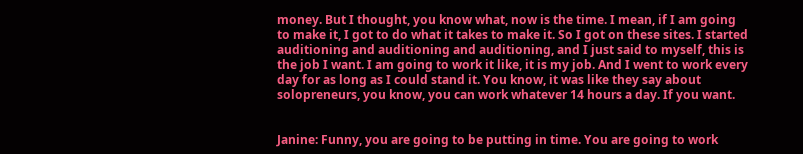money. But I thought, you know what, now is the time. I mean, if I am going to make it, I got to do what it takes to make it. So I got on these sites. I started auditioning and auditioning and auditioning, and I just said to myself, this is the job I want. I am going to work it like, it is my job. And I went to work every day for as long as I could stand it. You know, it was like they say about solopreneurs, you know, you can work whatever 14 hours a day. If you want.


Janine: Funny, you are going to be putting in time. You are going to work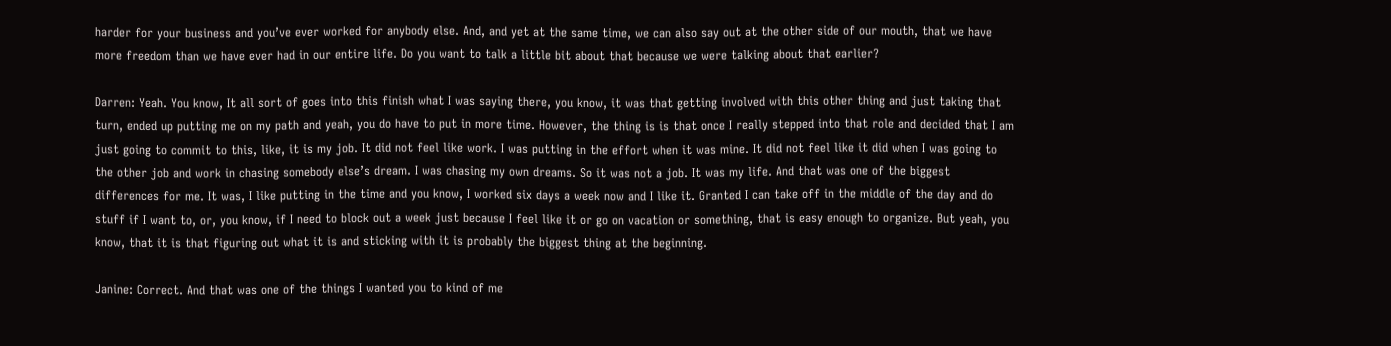harder for your business and you’ve ever worked for anybody else. And, and yet at the same time, we can also say out at the other side of our mouth, that we have more freedom than we have ever had in our entire life. Do you want to talk a little bit about that because we were talking about that earlier?

Darren: Yeah. You know, It all sort of goes into this finish what I was saying there, you know, it was that getting involved with this other thing and just taking that turn, ended up putting me on my path and yeah, you do have to put in more time. However, the thing is is that once I really stepped into that role and decided that I am just going to commit to this, like, it is my job. It did not feel like work. I was putting in the effort when it was mine. It did not feel like it did when I was going to the other job and work in chasing somebody else’s dream. I was chasing my own dreams. So it was not a job. It was my life. And that was one of the biggest differences for me. It was, I like putting in the time and you know, I worked six days a week now and I like it. Granted I can take off in the middle of the day and do stuff if I want to, or, you know, if I need to block out a week just because I feel like it or go on vacation or something, that is easy enough to organize. But yeah, you know, that it is that figuring out what it is and sticking with it is probably the biggest thing at the beginning.

Janine: Correct. And that was one of the things I wanted you to kind of me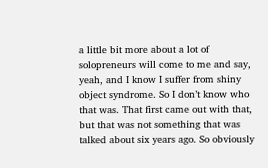a little bit more about a lot of solopreneurs will come to me and say, yeah, and I know I suffer from shiny object syndrome. So I don’t know who that was. That first came out with that, but that was not something that was talked about six years ago. So obviously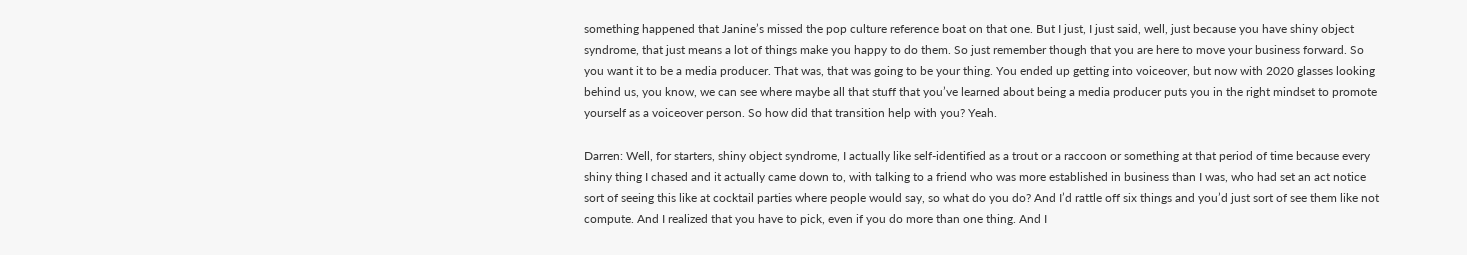something happened that Janine’s missed the pop culture reference boat on that one. But I just, I just said, well, just because you have shiny object syndrome, that just means a lot of things make you happy to do them. So just remember though that you are here to move your business forward. So you want it to be a media producer. That was, that was going to be your thing. You ended up getting into voiceover, but now with 2020 glasses looking behind us, you know, we can see where maybe all that stuff that you’ve learned about being a media producer puts you in the right mindset to promote yourself as a voiceover person. So how did that transition help with you? Yeah.

Darren: Well, for starters, shiny object syndrome, I actually like self-identified as a trout or a raccoon or something at that period of time because every shiny thing I chased and it actually came down to, with talking to a friend who was more established in business than I was, who had set an act notice sort of seeing this like at cocktail parties where people would say, so what do you do? And I’d rattle off six things and you’d just sort of see them like not compute. And I realized that you have to pick, even if you do more than one thing. And I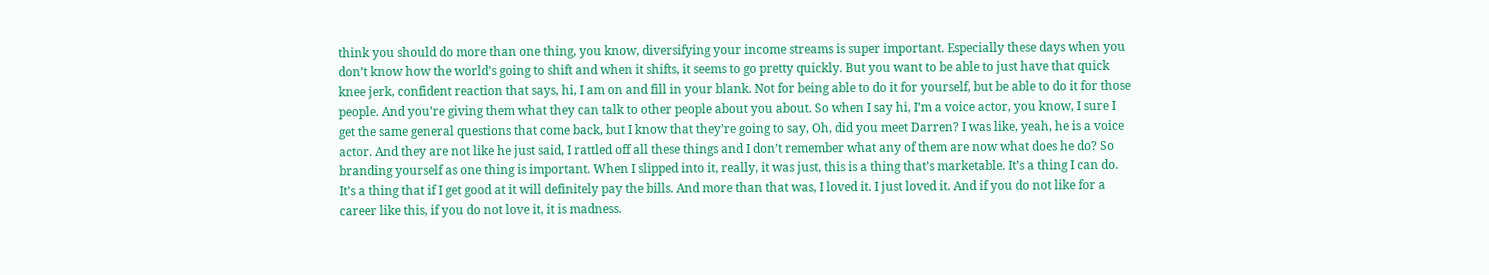think you should do more than one thing, you know, diversifying your income streams is super important. Especially these days when you don’t know how the world’s going to shift and when it shifts, it seems to go pretty quickly. But you want to be able to just have that quick knee jerk, confident reaction that says, hi, I am on and fill in your blank. Not for being able to do it for yourself, but be able to do it for those people. And you’re giving them what they can talk to other people about you about. So when I say hi, I’m a voice actor, you know, I sure I get the same general questions that come back, but I know that they’re going to say, Oh, did you meet Darren? I was like, yeah, he is a voice actor. And they are not like he just said, I rattled off all these things and I don’t remember what any of them are now what does he do? So branding yourself as one thing is important. When I slipped into it, really, it was just, this is a thing that’s marketable. It’s a thing I can do. It’s a thing that if I get good at it will definitely pay the bills. And more than that was, I loved it. I just loved it. And if you do not like for a career like this, if you do not love it, it is madness.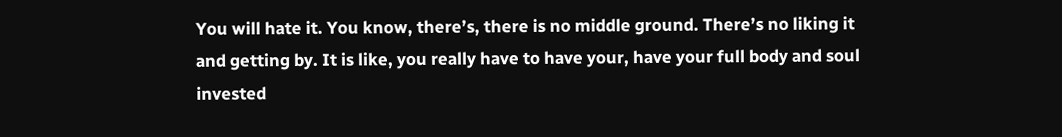You will hate it. You know, there’s, there is no middle ground. There’s no liking it and getting by. It is like, you really have to have your, have your full body and soul invested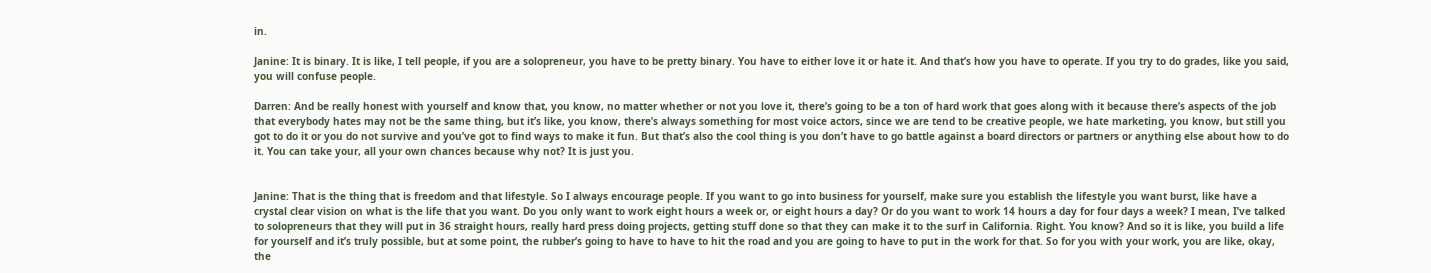in.

Janine: It is binary. It is like, I tell people, if you are a solopreneur, you have to be pretty binary. You have to either love it or hate it. And that’s how you have to operate. If you try to do grades, like you said, you will confuse people.

Darren: And be really honest with yourself and know that, you know, no matter whether or not you love it, there’s going to be a ton of hard work that goes along with it because there’s aspects of the job that everybody hates may not be the same thing, but it’s like, you know, there’s always something for most voice actors, since we are tend to be creative people, we hate marketing, you know, but still you got to do it or you do not survive and you’ve got to find ways to make it fun. But that’s also the cool thing is you don’t have to go battle against a board directors or partners or anything else about how to do it. You can take your, all your own chances because why not? It is just you.


Janine: That is the thing that is freedom and that lifestyle. So I always encourage people. If you want to go into business for yourself, make sure you establish the lifestyle you want burst, like have a crystal clear vision on what is the life that you want. Do you only want to work eight hours a week or, or eight hours a day? Or do you want to work 14 hours a day for four days a week? I mean, I’ve talked to solopreneurs that they will put in 36 straight hours, really hard press doing projects, getting stuff done so that they can make it to the surf in California. Right. You know? And so it is like, you build a life for yourself and it’s truly possible, but at some point, the rubber’s going to have to have to hit the road and you are going to have to put in the work for that. So for you with your work, you are like, okay, the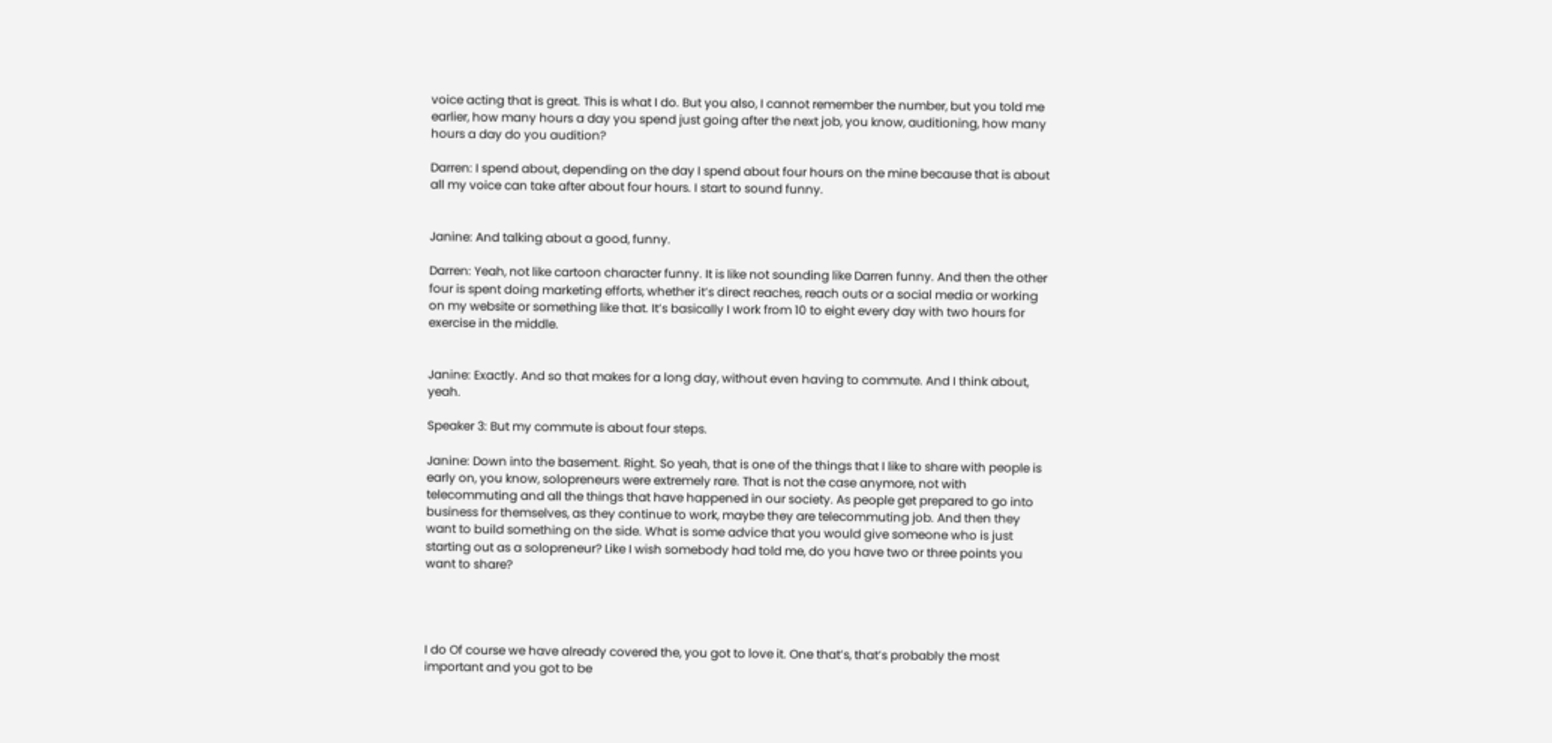voice acting that is great. This is what I do. But you also, I cannot remember the number, but you told me earlier, how many hours a day you spend just going after the next job, you know, auditioning, how many hours a day do you audition?

Darren: I spend about, depending on the day I spend about four hours on the mine because that is about all my voice can take after about four hours. I start to sound funny.


Janine: And talking about a good, funny.

Darren: Yeah, not like cartoon character funny. It is like not sounding like Darren funny. And then the other four is spent doing marketing efforts, whether it’s direct reaches, reach outs or a social media or working on my website or something like that. It’s basically I work from 10 to eight every day with two hours for exercise in the middle.


Janine: Exactly. And so that makes for a long day, without even having to commute. And I think about, yeah.

Speaker 3: But my commute is about four steps.

Janine: Down into the basement. Right. So yeah, that is one of the things that I like to share with people is early on, you know, solopreneurs were extremely rare. That is not the case anymore, not with telecommuting and all the things that have happened in our society. As people get prepared to go into business for themselves, as they continue to work, maybe they are telecommuting job. And then they want to build something on the side. What is some advice that you would give someone who is just starting out as a solopreneur? Like I wish somebody had told me, do you have two or three points you want to share?




I do Of course we have already covered the, you got to love it. One that’s, that’s probably the most important and you got to be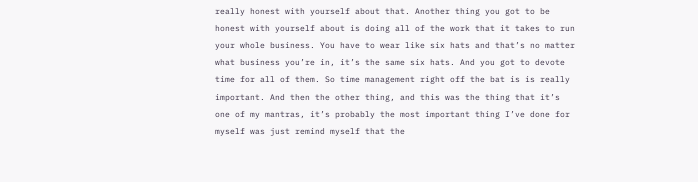really honest with yourself about that. Another thing you got to be honest with yourself about is doing all of the work that it takes to run your whole business. You have to wear like six hats and that’s no matter what business you’re in, it’s the same six hats. And you got to devote time for all of them. So time management right off the bat is is really important. And then the other thing, and this was the thing that it’s one of my mantras, it’s probably the most important thing I’ve done for myself was just remind myself that the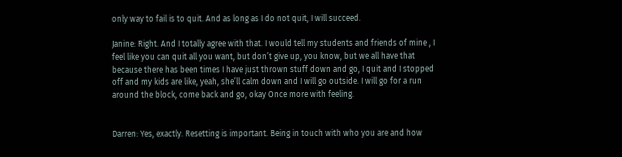only way to fail is to quit. And as long as I do not quit, I will succeed.

Janine: Right. And I totally agree with that. I would tell my students and friends of mine , I feel like you can quit all you want, but don’t give up, you know, but we all have that because there has been times I have just thrown stuff down and go, I quit and I stopped off and my kids are like, yeah, she’ll calm down and I will go outside. I will go for a run around the block, come back and go, okay Once more with feeling.


Darren: Yes, exactly. Resetting is important. Being in touch with who you are and how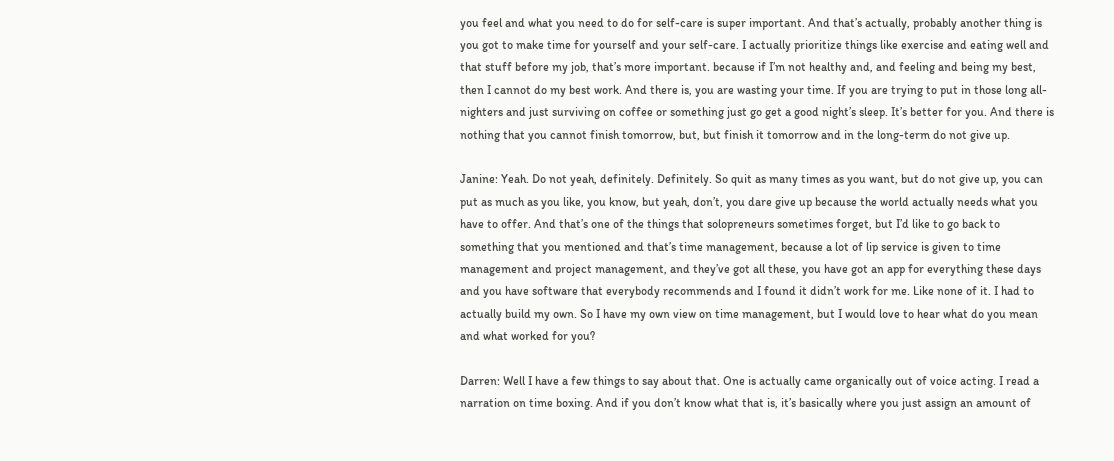you feel and what you need to do for self-care is super important. And that’s actually, probably another thing is you got to make time for yourself and your self-care. I actually prioritize things like exercise and eating well and that stuff before my job, that’s more important. because if I’m not healthy and, and feeling and being my best, then I cannot do my best work. And there is, you are wasting your time. If you are trying to put in those long all-nighters and just surviving on coffee or something just go get a good night’s sleep. It’s better for you. And there is nothing that you cannot finish tomorrow, but, but finish it tomorrow and in the long-term do not give up.

Janine: Yeah. Do not yeah, definitely. Definitely. So quit as many times as you want, but do not give up, you can put as much as you like, you know, but yeah, don’t, you dare give up because the world actually needs what you have to offer. And that’s one of the things that solopreneurs sometimes forget, but I’d like to go back to something that you mentioned and that’s time management, because a lot of lip service is given to time management and project management, and they’ve got all these, you have got an app for everything these days and you have software that everybody recommends and I found it didn’t work for me. Like none of it. I had to actually build my own. So I have my own view on time management, but I would love to hear what do you mean and what worked for you?

Darren: Well I have a few things to say about that. One is actually came organically out of voice acting. I read a narration on time boxing. And if you don’t know what that is, it’s basically where you just assign an amount of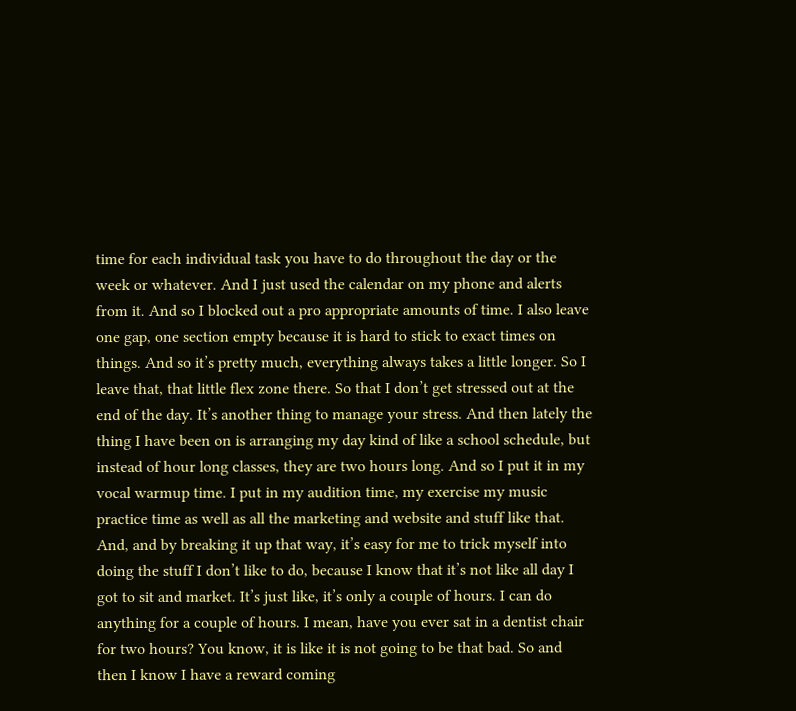time for each individual task you have to do throughout the day or the week or whatever. And I just used the calendar on my phone and alerts from it. And so I blocked out a pro appropriate amounts of time. I also leave one gap, one section empty because it is hard to stick to exact times on things. And so it’s pretty much, everything always takes a little longer. So I leave that, that little flex zone there. So that I don’t get stressed out at the end of the day. It’s another thing to manage your stress. And then lately the thing I have been on is arranging my day kind of like a school schedule, but instead of hour long classes, they are two hours long. And so I put it in my vocal warmup time. I put in my audition time, my exercise my music practice time as well as all the marketing and website and stuff like that. And, and by breaking it up that way, it’s easy for me to trick myself into doing the stuff I don’t like to do, because I know that it’s not like all day I got to sit and market. It’s just like, it’s only a couple of hours. I can do anything for a couple of hours. I mean, have you ever sat in a dentist chair for two hours? You know, it is like it is not going to be that bad. So and then I know I have a reward coming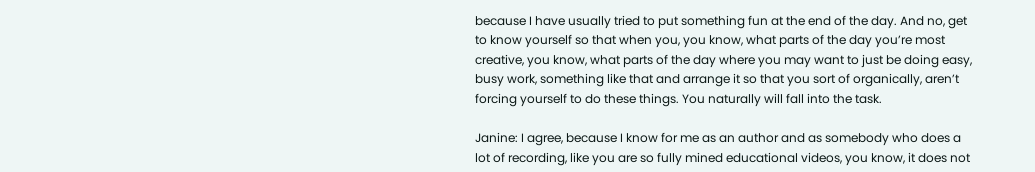because I have usually tried to put something fun at the end of the day. And no, get to know yourself so that when you, you know, what parts of the day you’re most creative, you know, what parts of the day where you may want to just be doing easy, busy work, something like that and arrange it so that you sort of organically, aren’t forcing yourself to do these things. You naturally will fall into the task.

Janine: I agree, because I know for me as an author and as somebody who does a lot of recording, like you are so fully mined educational videos, you know, it does not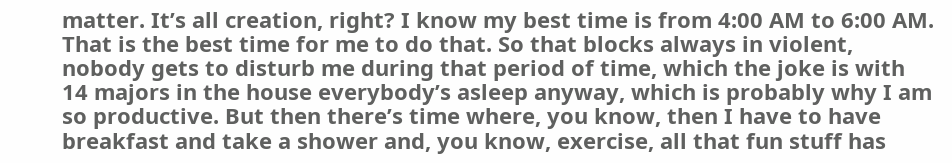matter. It’s all creation, right? I know my best time is from 4:00 AM to 6:00 AM. That is the best time for me to do that. So that blocks always in violent, nobody gets to disturb me during that period of time, which the joke is with 14 majors in the house everybody’s asleep anyway, which is probably why I am so productive. But then there’s time where, you know, then I have to have breakfast and take a shower and, you know, exercise, all that fun stuff has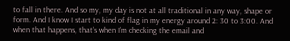to fall in there. And so my, my day is not at all traditional in any way, shape or form. And I know I start to kind of flag in my energy around 2: 30 to 3:00. And when that happens, that’s when I’m checking the email and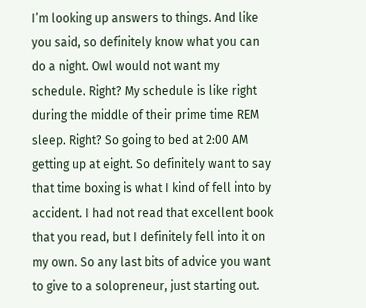I’m looking up answers to things. And like you said, so definitely know what you can do a night. Owl would not want my schedule. Right? My schedule is like right during the middle of their prime time REM sleep. Right? So going to bed at 2:00 AM getting up at eight. So definitely want to say that time boxing is what I kind of fell into by accident. I had not read that excellent book that you read, but I definitely fell into it on my own. So any last bits of advice you want to give to a solopreneur, just starting out.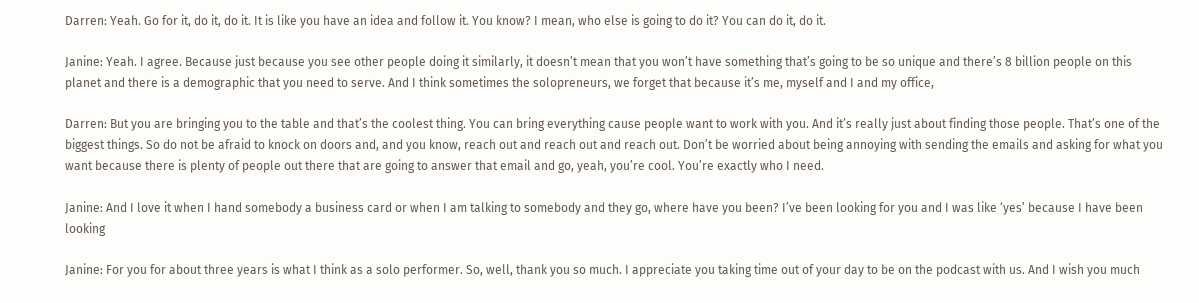Darren: Yeah. Go for it, do it, do it. It is like you have an idea and follow it. You know? I mean, who else is going to do it? You can do it, do it.

Janine: Yeah. I agree. Because just because you see other people doing it similarly, it doesn’t mean that you won’t have something that’s going to be so unique and there’s 8 billion people on this planet and there is a demographic that you need to serve. And I think sometimes the solopreneurs, we forget that because it’s me, myself and I and my office,

Darren: But you are bringing you to the table and that’s the coolest thing. You can bring everything cause people want to work with you. And it’s really just about finding those people. That’s one of the biggest things. So do not be afraid to knock on doors and, and you know, reach out and reach out and reach out. Don’t be worried about being annoying with sending the emails and asking for what you want because there is plenty of people out there that are going to answer that email and go, yeah, you’re cool. You’re exactly who I need.

Janine: And I love it when I hand somebody a business card or when I am talking to somebody and they go, where have you been? I’ve been looking for you and I was like ‘yes’ because I have been looking

Janine: For you for about three years is what I think as a solo performer. So, well, thank you so much. I appreciate you taking time out of your day to be on the podcast with us. And I wish you much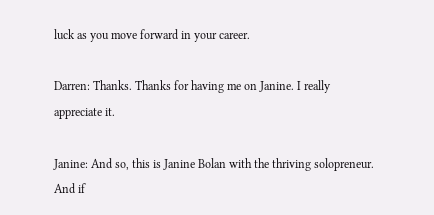luck as you move forward in your career.

Darren: Thanks. Thanks for having me on Janine. I really appreciate it.

Janine: And so, this is Janine Bolan with the thriving solopreneur. And if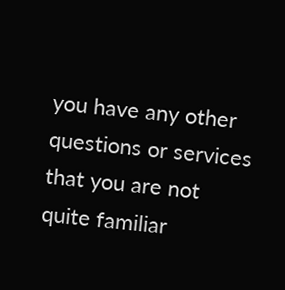you have any other questions or services that you are not quite familiar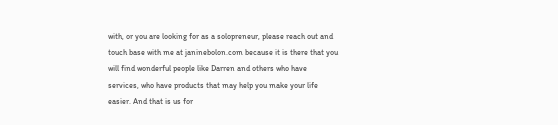with, or you are looking for as a solopreneur, please reach out and touch base with me at janinebolon.com because it is there that you will find wonderful people like Darren and others who have services, who have products that may help you make your life easier. And that is us for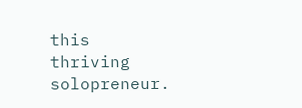this thriving solopreneur.